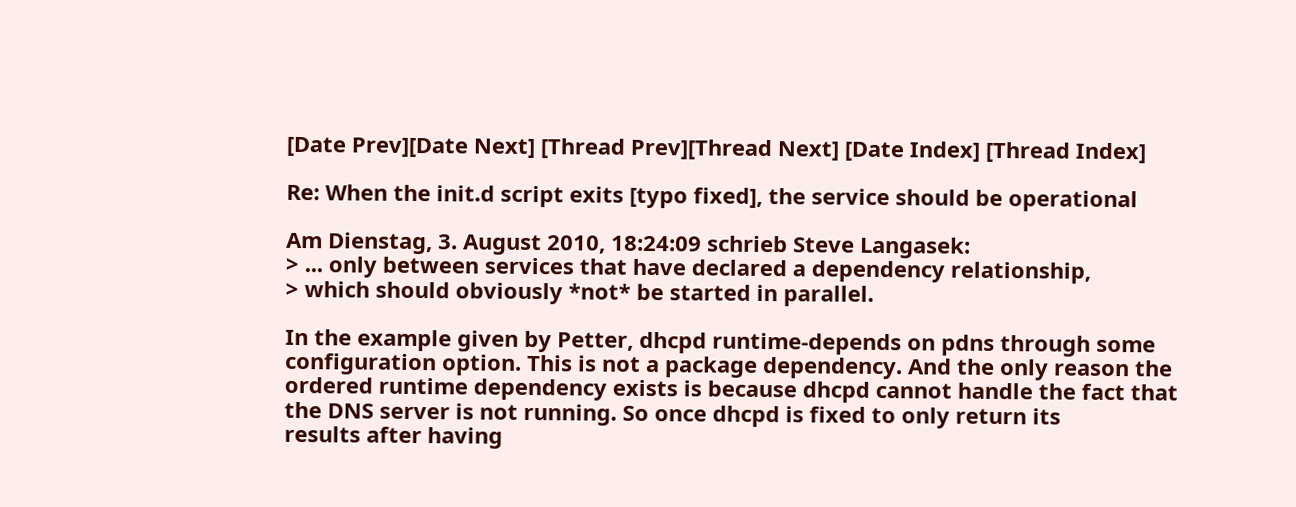[Date Prev][Date Next] [Thread Prev][Thread Next] [Date Index] [Thread Index]

Re: When the init.d script exits [typo fixed], the service should be operational

Am Dienstag, 3. August 2010, 18:24:09 schrieb Steve Langasek:
> ... only between services that have declared a dependency relationship,
> which should obviously *not* be started in parallel.

In the example given by Petter, dhcpd runtime-depends on pdns through some
configuration option. This is not a package dependency. And the only reason the
ordered runtime dependency exists is because dhcpd cannot handle the fact that
the DNS server is not running. So once dhcpd is fixed to only return its
results after having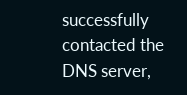successfully contacted the DNS server,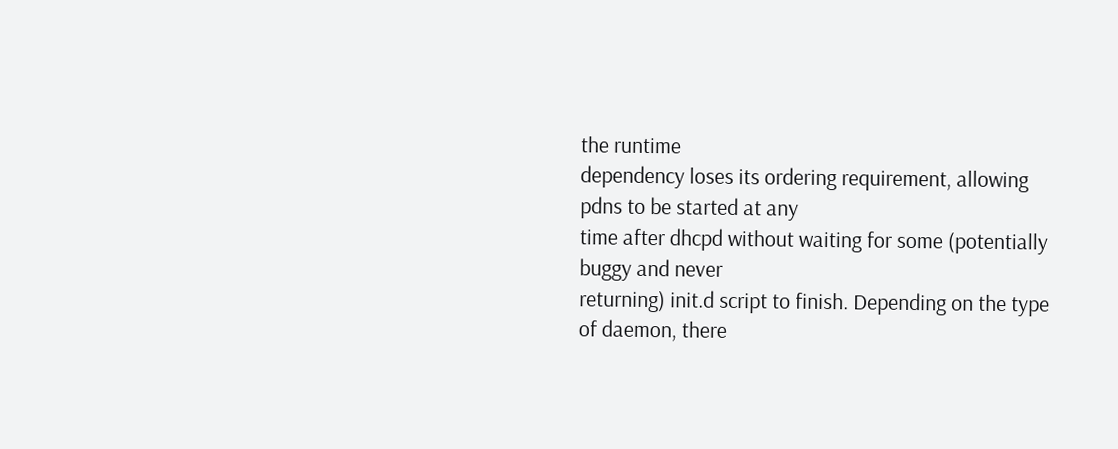the runtime
dependency loses its ordering requirement, allowing pdns to be started at any
time after dhcpd without waiting for some (potentially buggy and never
returning) init.d script to finish. Depending on the type of daemon, there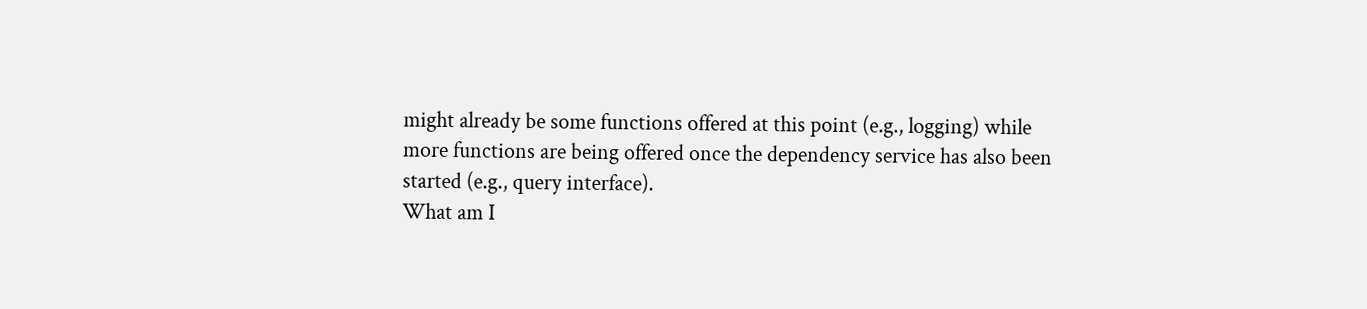might already be some functions offered at this point (e.g., logging) while
more functions are being offered once the dependency service has also been
started (e.g., query interface).
What am I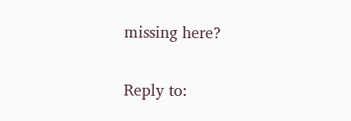missing here?


Reply to: